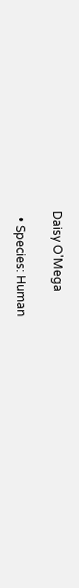Daisy O'Mega

  • Species: Human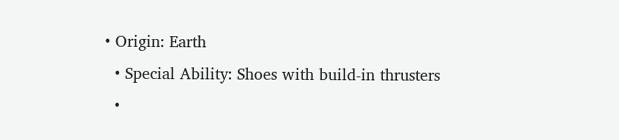• Origin: Earth
  • Special Ability: Shoes with build-in thrusters
  •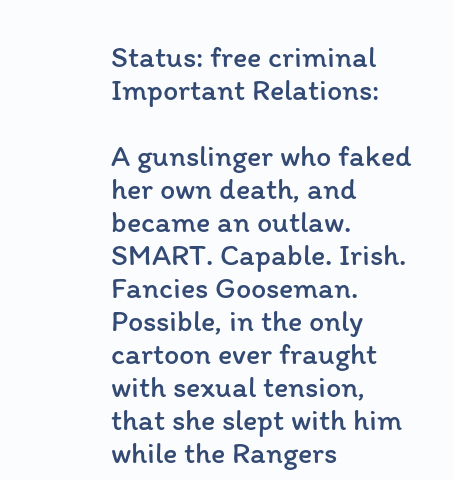Status: free criminal
Important Relations:

A gunslinger who faked her own death, and became an outlaw. SMART. Capable. Irish. Fancies Gooseman. Possible, in the only cartoon ever fraught with sexual tension, that she slept with him while the Rangers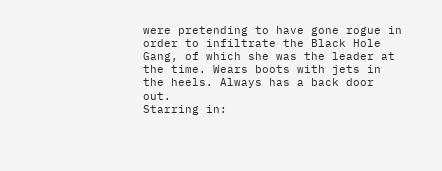were pretending to have gone rogue in order to infiltrate the Black Hole Gang, of which she was the leader at the time. Wears boots with jets in the heels. Always has a back door out.
Starring in: